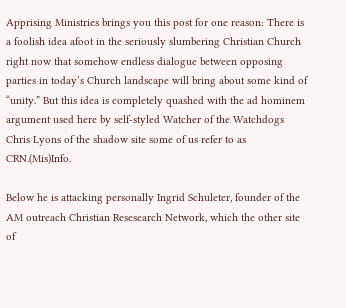Apprising Ministries brings you this post for one reason: There is a foolish idea afoot in the seriously slumbering Christian Church right now that somehow endless dialogue between opposing parties in today’s Church landscape will bring about some kind of “unity.” But this idea is completely quashed with the ad hominem argument used here by self-styled Watcher of the Watchdogs Chris Lyons of the shadow site some of us refer to as CRN.(Mis)Info.

Below he is attacking personally Ingrid Schuleter, founder of the AM outreach Christian Resesearch Network, which the other site of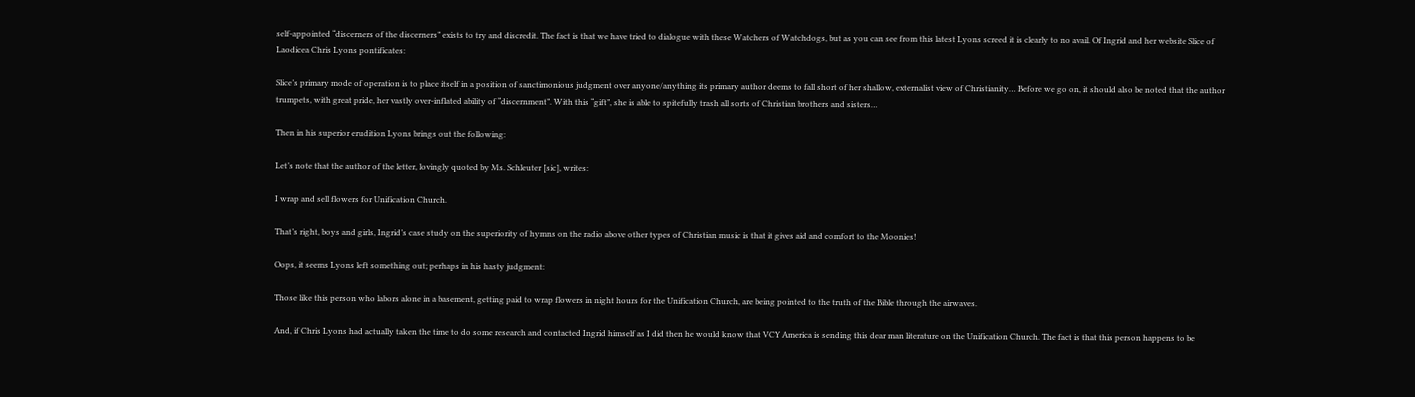self-appointed “discerners of the discerners” exists to try and discredit. The fact is that we have tried to dialogue with these Watchers of Watchdogs, but as you can see from this latest Lyons screed it is clearly to no avail. Of Ingrid and her website Slice of Laodicea Chris Lyons pontificates:

Slice’s primary mode of operation is to place itself in a position of sanctimonious judgment over anyone/anything its primary author deems to fall short of her shallow, externalist view of Christianity… Before we go on, it should also be noted that the author trumpets, with great pride, her vastly over-inflated ability of “discernment”. With this “gift”, she is able to spitefully trash all sorts of Christian brothers and sisters…

Then in his superior erudition Lyons brings out the following:

Let’s note that the author of the letter, lovingly quoted by Ms. Schleuter [sic], writes:

I wrap and sell flowers for Unification Church.

That’s right, boys and girls, Ingrid’s case study on the superiority of hymns on the radio above other types of Christian music is that it gives aid and comfort to the Moonies!

Oops, it seems Lyons left something out; perhaps in his hasty judgment:

Those like this person who labors alone in a basement, getting paid to wrap flowers in night hours for the Unification Church, are being pointed to the truth of the Bible through the airwaves.

And, if Chris Lyons had actually taken the time to do some research and contacted Ingrid himself as I did then he would know that VCY America is sending this dear man literature on the Unification Church. The fact is that this person happens to be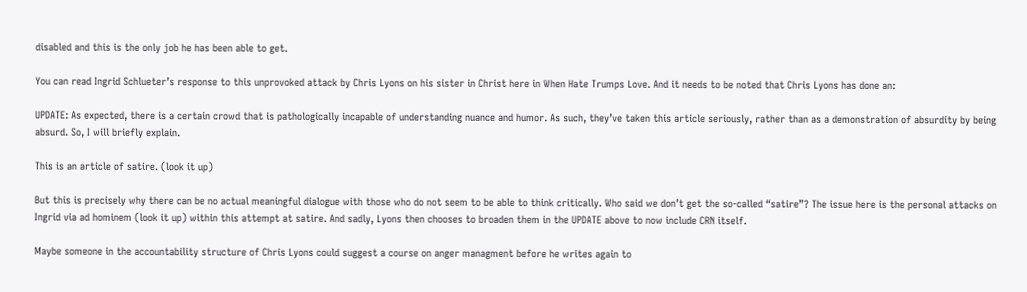disabled and this is the only job he has been able to get.

You can read Ingrid Schlueter’s response to this unprovoked attack by Chris Lyons on his sister in Christ here in When Hate Trumps Love. And it needs to be noted that Chris Lyons has done an:

UPDATE: As expected, there is a certain crowd that is pathologically incapable of understanding nuance and humor. As such, they’ve taken this article seriously, rather than as a demonstration of absurdity by being absurd. So, I will briefly explain.

This is an article of satire. (look it up)

But this is precisely why there can be no actual meaningful dialogue with those who do not seem to be able to think critically. Who said we don’t get the so-called “satire”? The issue here is the personal attacks on Ingrid via ad hominem (look it up) within this attempt at satire. And sadly, Lyons then chooses to broaden them in the UPDATE above to now include CRN itself.

Maybe someone in the accountability structure of Chris Lyons could suggest a course on anger managment before he writes again to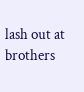lash out at brothers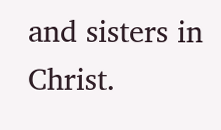and sisters in Christ.